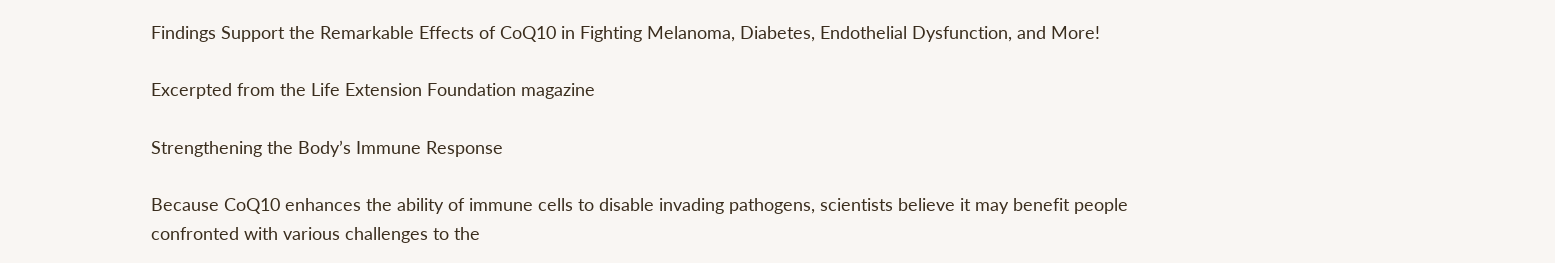Findings Support the Remarkable Effects of CoQ10 in Fighting Melanoma, Diabetes, Endothelial Dysfunction, and More!

Excerpted from the Life Extension Foundation magazine

Strengthening the Body’s Immune Response

Because CoQ10 enhances the ability of immune cells to disable invading pathogens, scientists believe it may benefit people confronted with various challenges to the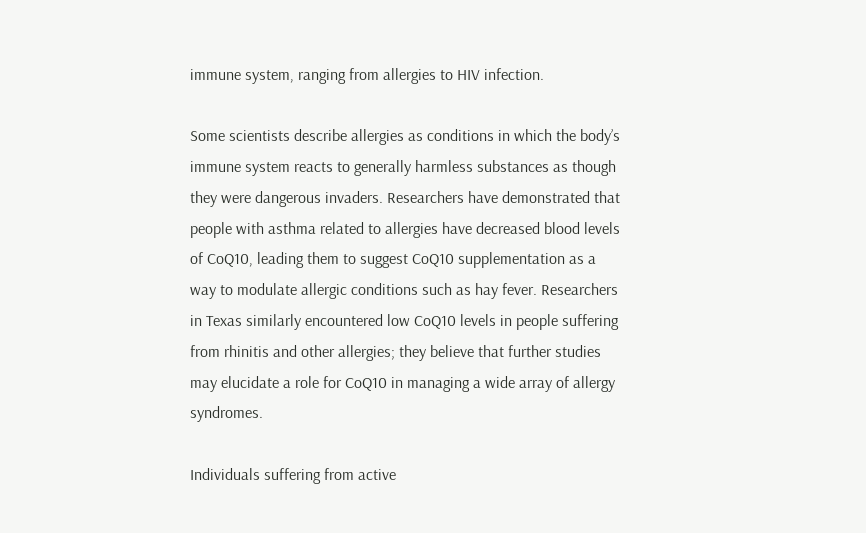immune system, ranging from allergies to HIV infection.

Some scientists describe allergies as conditions in which the body’s immune system reacts to generally harmless substances as though they were dangerous invaders. Researchers have demonstrated that people with asthma related to allergies have decreased blood levels of CoQ10, leading them to suggest CoQ10 supplementation as a way to modulate allergic conditions such as hay fever. Researchers in Texas similarly encountered low CoQ10 levels in people suffering from rhinitis and other allergies; they believe that further studies may elucidate a role for CoQ10 in managing a wide array of allergy syndromes.

Individuals suffering from active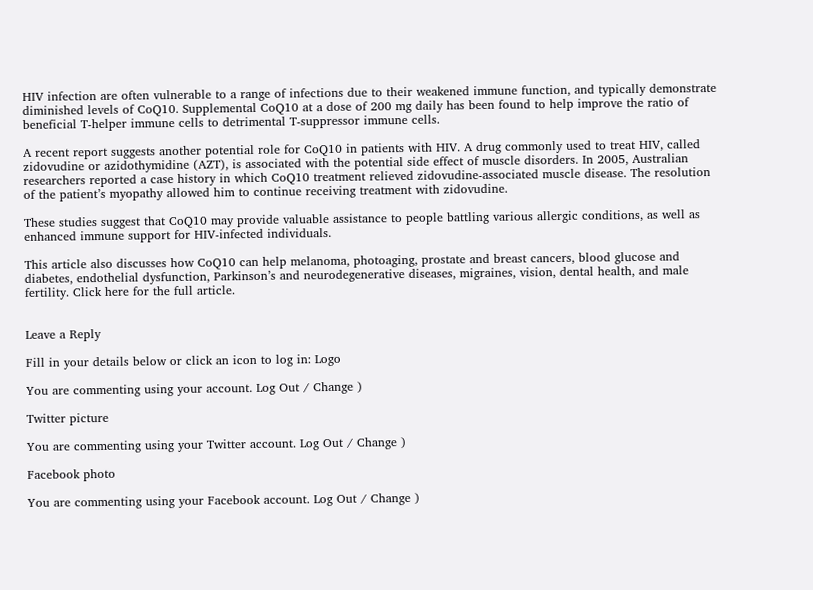HIV infection are often vulnerable to a range of infections due to their weakened immune function, and typically demonstrate diminished levels of CoQ10. Supplemental CoQ10 at a dose of 200 mg daily has been found to help improve the ratio of beneficial T-helper immune cells to detrimental T-suppressor immune cells.

A recent report suggests another potential role for CoQ10 in patients with HIV. A drug commonly used to treat HIV, called zidovudine or azidothymidine (AZT), is associated with the potential side effect of muscle disorders. In 2005, Australian researchers reported a case history in which CoQ10 treatment relieved zidovudine-associated muscle disease. The resolution of the patient’s myopathy allowed him to continue receiving treatment with zidovudine.

These studies suggest that CoQ10 may provide valuable assistance to people battling various allergic conditions, as well as enhanced immune support for HIV-infected individuals.

This article also discusses how CoQ10 can help melanoma, photoaging, prostate and breast cancers, blood glucose and diabetes, endothelial dysfunction, Parkinson’s and neurodegenerative diseases, migraines, vision, dental health, and male fertility. Click here for the full article.


Leave a Reply

Fill in your details below or click an icon to log in: Logo

You are commenting using your account. Log Out / Change )

Twitter picture

You are commenting using your Twitter account. Log Out / Change )

Facebook photo

You are commenting using your Facebook account. Log Out / Change )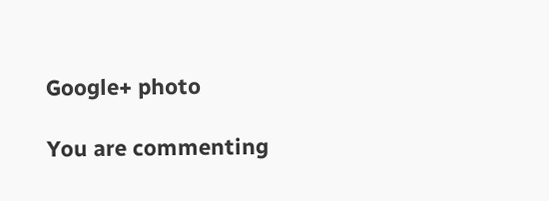Google+ photo

You are commenting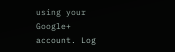using your Google+ account. Log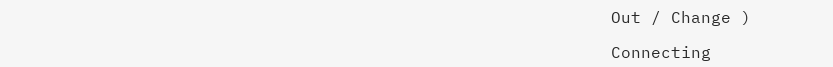Out / Change )

Connecting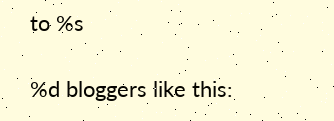to %s

%d bloggers like this: